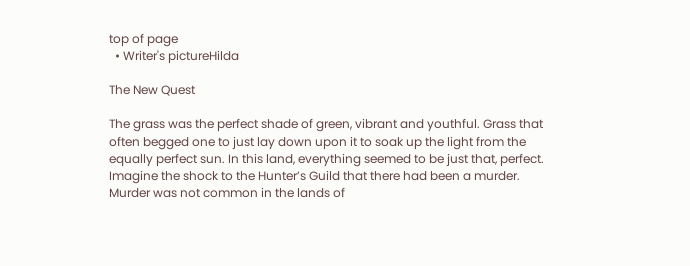top of page
  • Writer's pictureHilda

The New Quest

The grass was the perfect shade of green, vibrant and youthful. Grass that often begged one to just lay down upon it to soak up the light from the equally perfect sun. In this land, everything seemed to be just that, perfect. Imagine the shock to the Hunter’s Guild that there had been a murder. Murder was not common in the lands of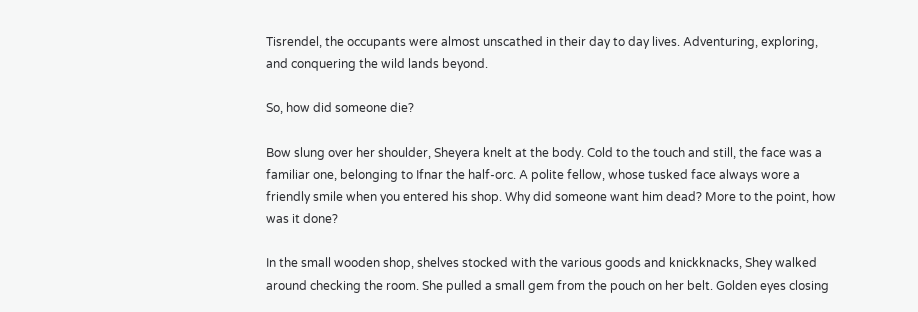Tisrendel, the occupants were almost unscathed in their day to day lives. Adventuring, exploring, and conquering the wild lands beyond.

So, how did someone die?

Bow slung over her shoulder, Sheyera knelt at the body. Cold to the touch and still, the face was a familiar one, belonging to Ifnar the half-orc. A polite fellow, whose tusked face always wore a friendly smile when you entered his shop. Why did someone want him dead? More to the point, how was it done?

In the small wooden shop, shelves stocked with the various goods and knickknacks, Shey walked around checking the room. She pulled a small gem from the pouch on her belt. Golden eyes closing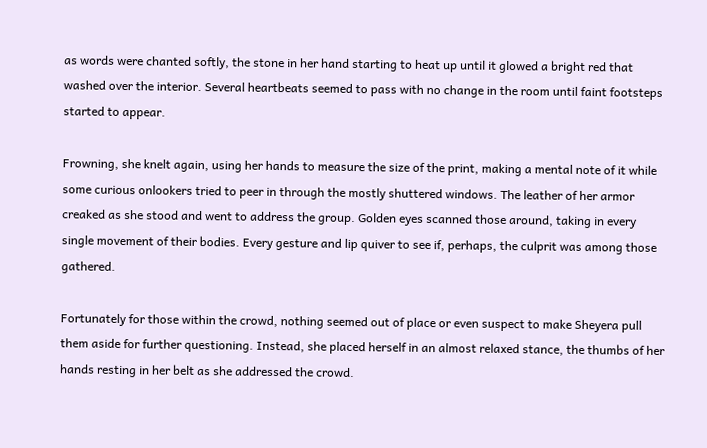as words were chanted softly, the stone in her hand starting to heat up until it glowed a bright red that washed over the interior. Several heartbeats seemed to pass with no change in the room until faint footsteps started to appear.

Frowning, she knelt again, using her hands to measure the size of the print, making a mental note of it while some curious onlookers tried to peer in through the mostly shuttered windows. The leather of her armor creaked as she stood and went to address the group. Golden eyes scanned those around, taking in every single movement of their bodies. Every gesture and lip quiver to see if, perhaps, the culprit was among those gathered.

Fortunately for those within the crowd, nothing seemed out of place or even suspect to make Sheyera pull them aside for further questioning. Instead, she placed herself in an almost relaxed stance, the thumbs of her hands resting in her belt as she addressed the crowd.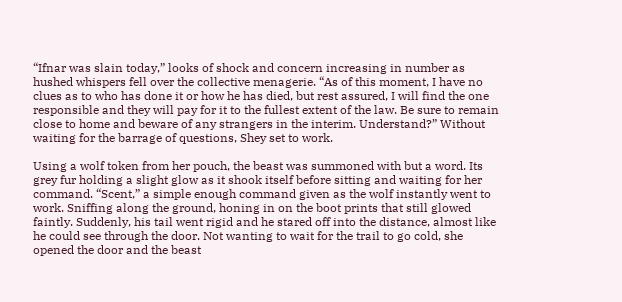“Ifnar was slain today,” looks of shock and concern increasing in number as hushed whispers fell over the collective menagerie. “As of this moment, I have no clues as to who has done it or how he has died, but rest assured, I will find the one responsible and they will pay for it to the fullest extent of the law. Be sure to remain close to home and beware of any strangers in the interim. Understand?” Without waiting for the barrage of questions, Shey set to work.

Using a wolf token from her pouch, the beast was summoned with but a word. Its grey fur holding a slight glow as it shook itself before sitting and waiting for her command. “Scent,” a simple enough command given as the wolf instantly went to work. Sniffing along the ground, honing in on the boot prints that still glowed faintly. Suddenly, his tail went rigid and he stared off into the distance, almost like he could see through the door. Not wanting to wait for the trail to go cold, she opened the door and the beast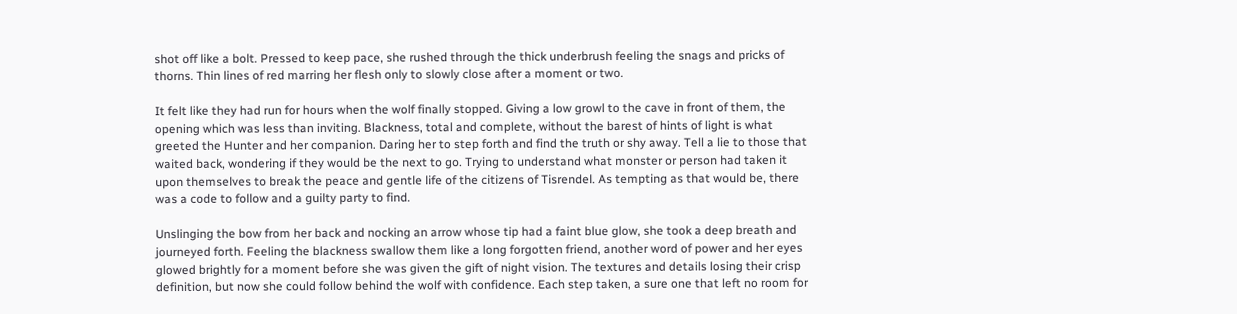shot off like a bolt. Pressed to keep pace, she rushed through the thick underbrush feeling the snags and pricks of thorns. Thin lines of red marring her flesh only to slowly close after a moment or two.

It felt like they had run for hours when the wolf finally stopped. Giving a low growl to the cave in front of them, the opening which was less than inviting. Blackness, total and complete, without the barest of hints of light is what greeted the Hunter and her companion. Daring her to step forth and find the truth or shy away. Tell a lie to those that waited back, wondering if they would be the next to go. Trying to understand what monster or person had taken it upon themselves to break the peace and gentle life of the citizens of Tisrendel. As tempting as that would be, there was a code to follow and a guilty party to find.

Unslinging the bow from her back and nocking an arrow whose tip had a faint blue glow, she took a deep breath and journeyed forth. Feeling the blackness swallow them like a long forgotten friend, another word of power and her eyes glowed brightly for a moment before she was given the gift of night vision. The textures and details losing their crisp definition, but now she could follow behind the wolf with confidence. Each step taken, a sure one that left no room for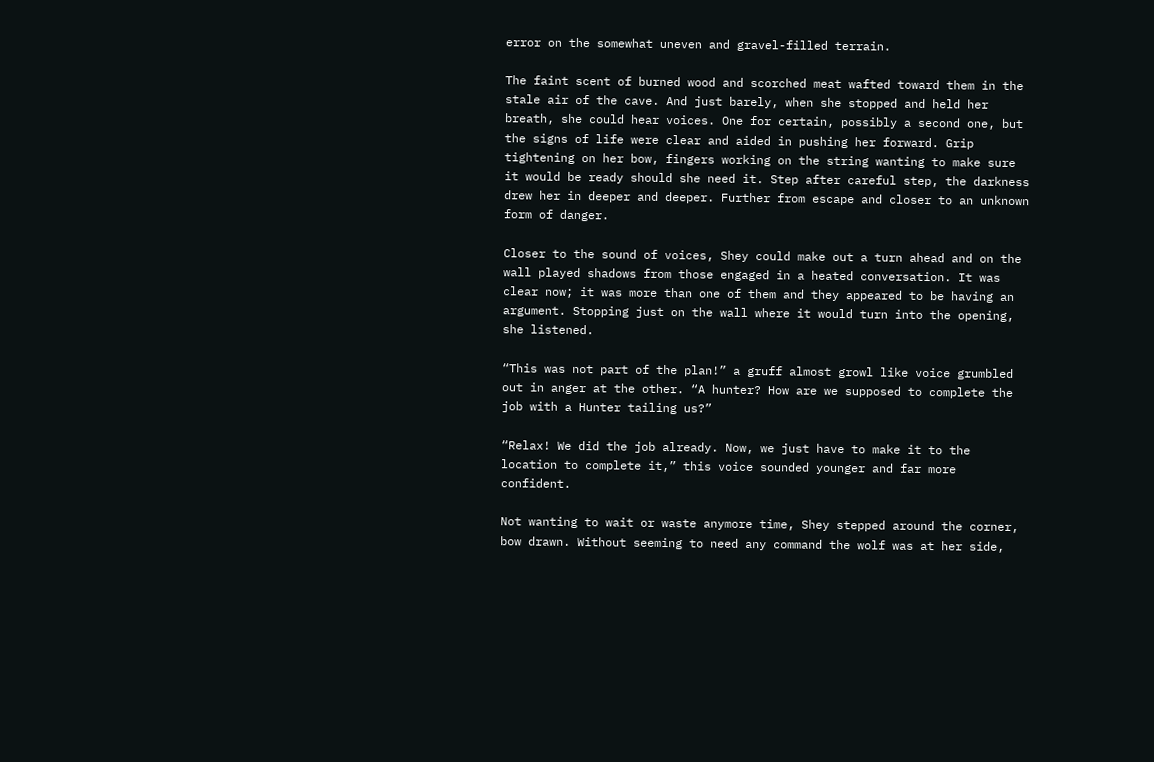error on the somewhat uneven and gravel-filled terrain.

The faint scent of burned wood and scorched meat wafted toward them in the stale air of the cave. And just barely, when she stopped and held her breath, she could hear voices. One for certain, possibly a second one, but the signs of life were clear and aided in pushing her forward. Grip tightening on her bow, fingers working on the string wanting to make sure it would be ready should she need it. Step after careful step, the darkness drew her in deeper and deeper. Further from escape and closer to an unknown form of danger.

Closer to the sound of voices, Shey could make out a turn ahead and on the wall played shadows from those engaged in a heated conversation. It was clear now; it was more than one of them and they appeared to be having an argument. Stopping just on the wall where it would turn into the opening, she listened.

“This was not part of the plan!” a gruff almost growl like voice grumbled out in anger at the other. “A hunter? How are we supposed to complete the job with a Hunter tailing us?”

“Relax! We did the job already. Now, we just have to make it to the location to complete it,” this voice sounded younger and far more confident.

Not wanting to wait or waste anymore time, Shey stepped around the corner, bow drawn. Without seeming to need any command the wolf was at her side,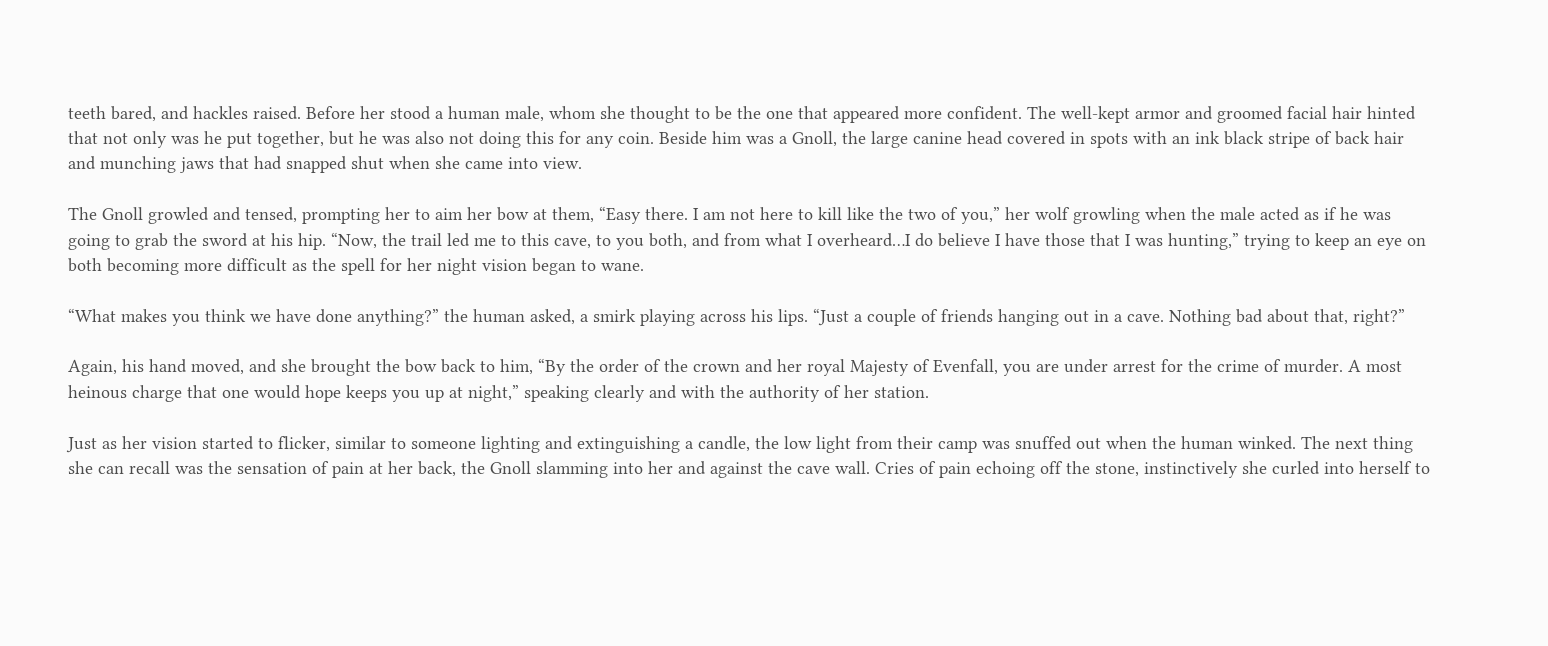teeth bared, and hackles raised. Before her stood a human male, whom she thought to be the one that appeared more confident. The well-kept armor and groomed facial hair hinted that not only was he put together, but he was also not doing this for any coin. Beside him was a Gnoll, the large canine head covered in spots with an ink black stripe of back hair and munching jaws that had snapped shut when she came into view.

The Gnoll growled and tensed, prompting her to aim her bow at them, “Easy there. I am not here to kill like the two of you,” her wolf growling when the male acted as if he was going to grab the sword at his hip. “Now, the trail led me to this cave, to you both, and from what I overheard…I do believe I have those that I was hunting,” trying to keep an eye on both becoming more difficult as the spell for her night vision began to wane.

“What makes you think we have done anything?” the human asked, a smirk playing across his lips. “Just a couple of friends hanging out in a cave. Nothing bad about that, right?”

Again, his hand moved, and she brought the bow back to him, “By the order of the crown and her royal Majesty of Evenfall, you are under arrest for the crime of murder. A most heinous charge that one would hope keeps you up at night,” speaking clearly and with the authority of her station.

Just as her vision started to flicker, similar to someone lighting and extinguishing a candle, the low light from their camp was snuffed out when the human winked. The next thing she can recall was the sensation of pain at her back, the Gnoll slamming into her and against the cave wall. Cries of pain echoing off the stone, instinctively she curled into herself to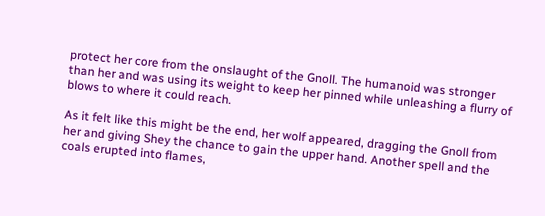protect her core from the onslaught of the Gnoll. The humanoid was stronger than her and was using its weight to keep her pinned while unleashing a flurry of blows to where it could reach.

As it felt like this might be the end, her wolf appeared, dragging the Gnoll from her and giving Shey the chance to gain the upper hand. Another spell and the coals erupted into flames,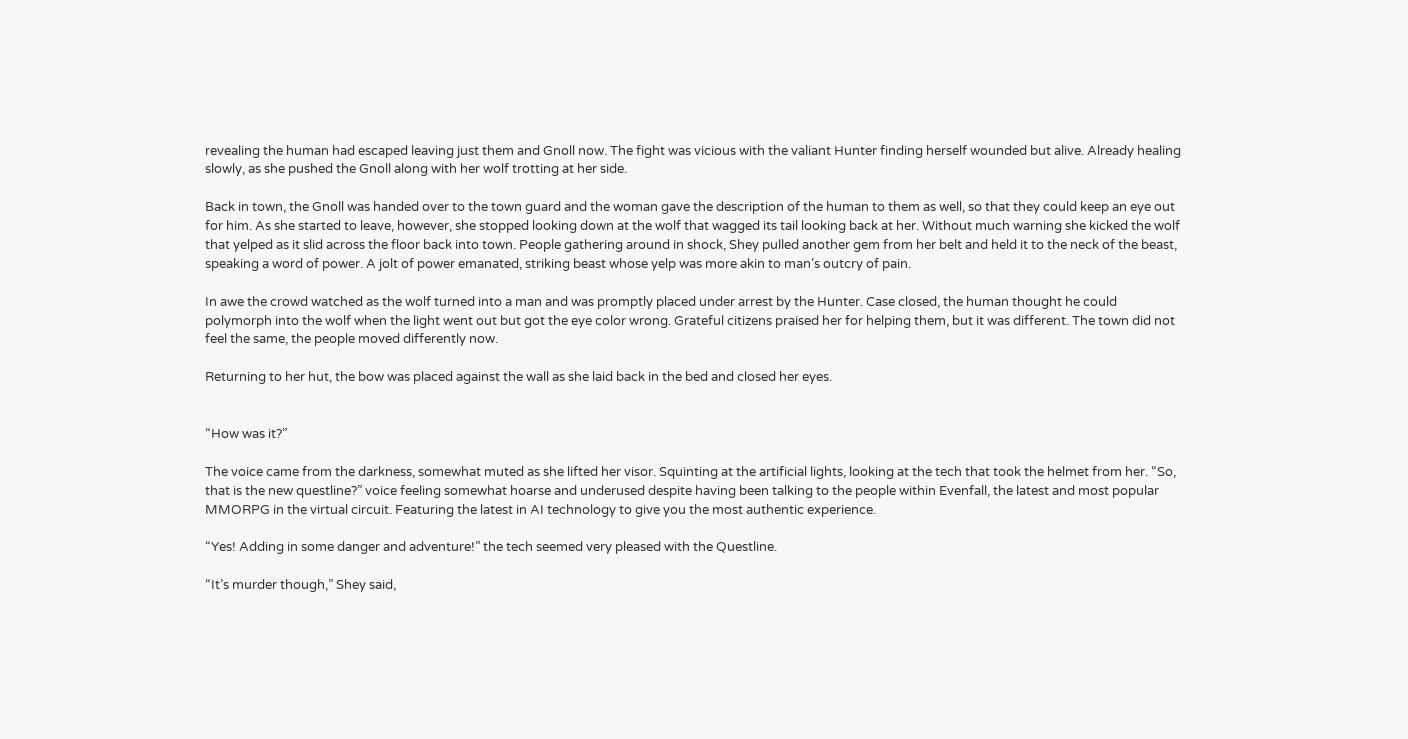revealing the human had escaped leaving just them and Gnoll now. The fight was vicious with the valiant Hunter finding herself wounded but alive. Already healing slowly, as she pushed the Gnoll along with her wolf trotting at her side.

Back in town, the Gnoll was handed over to the town guard and the woman gave the description of the human to them as well, so that they could keep an eye out for him. As she started to leave, however, she stopped looking down at the wolf that wagged its tail looking back at her. Without much warning she kicked the wolf that yelped as it slid across the floor back into town. People gathering around in shock, Shey pulled another gem from her belt and held it to the neck of the beast, speaking a word of power. A jolt of power emanated, striking beast whose yelp was more akin to man’s outcry of pain.

In awe the crowd watched as the wolf turned into a man and was promptly placed under arrest by the Hunter. Case closed, the human thought he could polymorph into the wolf when the light went out but got the eye color wrong. Grateful citizens praised her for helping them, but it was different. The town did not feel the same, the people moved differently now.

Returning to her hut, the bow was placed against the wall as she laid back in the bed and closed her eyes.


“How was it?”

The voice came from the darkness, somewhat muted as she lifted her visor. Squinting at the artificial lights, looking at the tech that took the helmet from her. “So, that is the new questline?” voice feeling somewhat hoarse and underused despite having been talking to the people within Evenfall, the latest and most popular MMORPG in the virtual circuit. Featuring the latest in AI technology to give you the most authentic experience.

“Yes! Adding in some danger and adventure!” the tech seemed very pleased with the Questline.

“It’s murder though,” Shey said,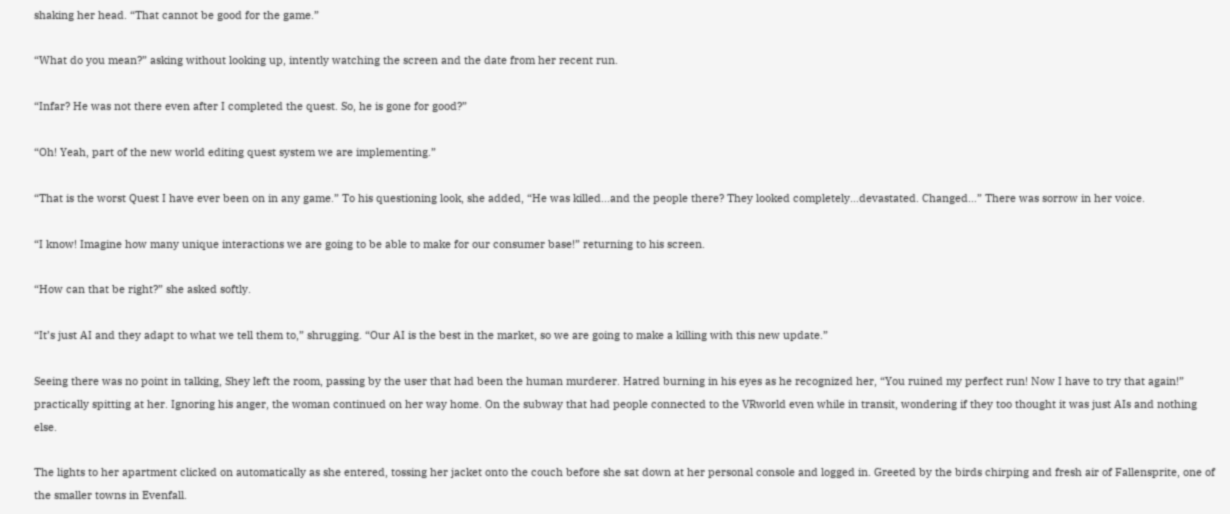shaking her head. “That cannot be good for the game.”

“What do you mean?” asking without looking up, intently watching the screen and the date from her recent run.

“Infar? He was not there even after I completed the quest. So, he is gone for good?”

“Oh! Yeah, part of the new world editing quest system we are implementing.”

“That is the worst Quest I have ever been on in any game.” To his questioning look, she added, “He was killed…and the people there? They looked completely…devastated. Changed…” There was sorrow in her voice.

“I know! Imagine how many unique interactions we are going to be able to make for our consumer base!” returning to his screen.

“How can that be right?” she asked softly.

“It’s just AI and they adapt to what we tell them to,” shrugging. “Our AI is the best in the market, so we are going to make a killing with this new update.”

Seeing there was no point in talking, Shey left the room, passing by the user that had been the human murderer. Hatred burning in his eyes as he recognized her, “You ruined my perfect run! Now I have to try that again!” practically spitting at her. Ignoring his anger, the woman continued on her way home. On the subway that had people connected to the VRworld even while in transit, wondering if they too thought it was just AIs and nothing else.

The lights to her apartment clicked on automatically as she entered, tossing her jacket onto the couch before she sat down at her personal console and logged in. Greeted by the birds chirping and fresh air of Fallensprite, one of the smaller towns in Evenfall.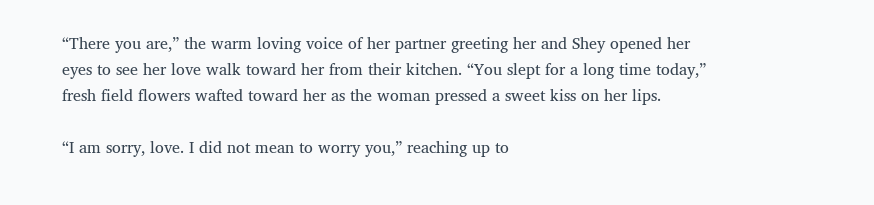“There you are,” the warm loving voice of her partner greeting her and Shey opened her eyes to see her love walk toward her from their kitchen. “You slept for a long time today,” fresh field flowers wafted toward her as the woman pressed a sweet kiss on her lips.

“I am sorry, love. I did not mean to worry you,” reaching up to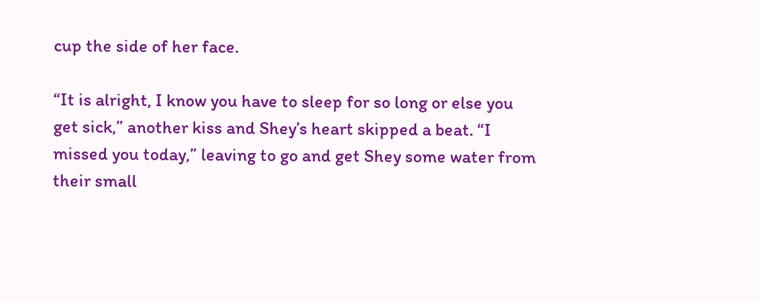cup the side of her face.

“It is alright, I know you have to sleep for so long or else you get sick,” another kiss and Shey’s heart skipped a beat. “I missed you today,” leaving to go and get Shey some water from their small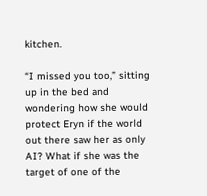kitchen.

“I missed you too,” sitting up in the bed and wondering how she would protect Eryn if the world out there saw her as only AI? What if she was the target of one of the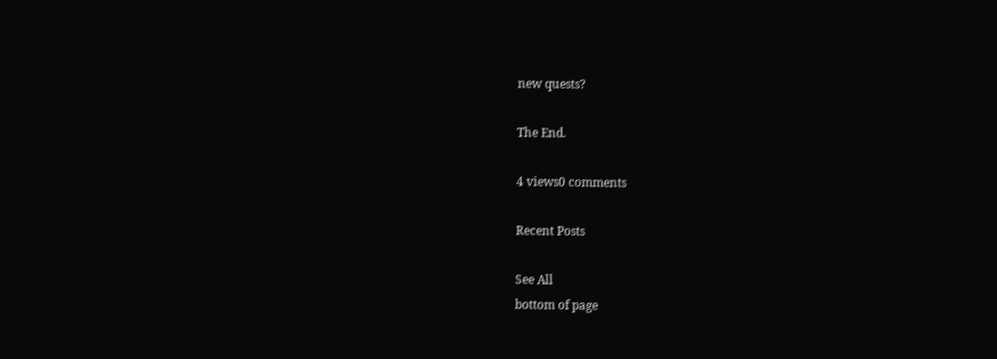new quests?

The End.

4 views0 comments

Recent Posts

See All
bottom of page